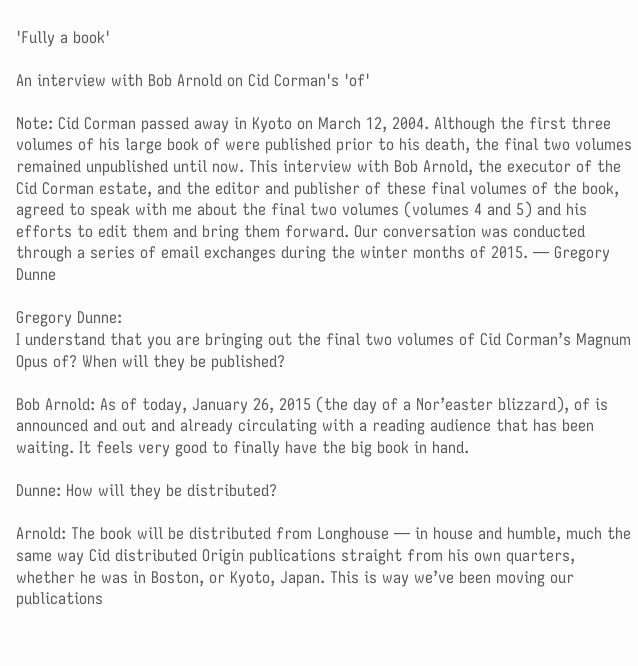'Fully a book'

An interview with Bob Arnold on Cid Corman's 'of'

Note: Cid Corman passed away in Kyoto on March 12, 2004. Although the first three volumes of his large book of were published prior to his death, the final two volumes remained unpublished until now. This interview with Bob Arnold, the executor of the Cid Corman estate, and the editor and publisher of these final volumes of the book, agreed to speak with me about the final two volumes (volumes 4 and 5) and his efforts to edit them and bring them forward. Our conversation was conducted through a series of email exchanges during the winter months of 2015. — Gregory Dunne

Gregory Dunne:
I understand that you are bringing out the final two volumes of Cid Corman’s Magnum Opus of? When will they be published?

Bob Arnold: As of today, January 26, 2015 (the day of a Nor’easter blizzard), of is announced and out and already circulating with a reading audience that has been waiting. It feels very good to finally have the big book in hand.

Dunne: How will they be distributed?

Arnold: The book will be distributed from Longhouse — in house and humble, much the same way Cid distributed Origin publications straight from his own quarters, whether he was in Boston, or Kyoto, Japan. This is way we’ve been moving our publications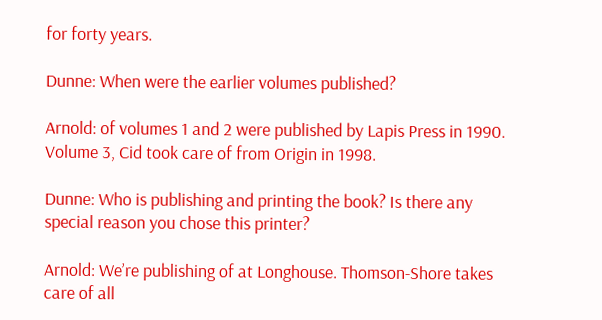for forty years.

Dunne: When were the earlier volumes published?

Arnold: of volumes 1 and 2 were published by Lapis Press in 1990. Volume 3, Cid took care of from Origin in 1998.

Dunne: Who is publishing and printing the book? Is there any special reason you chose this printer?

Arnold: We’re publishing of at Longhouse. Thomson-Shore takes care of all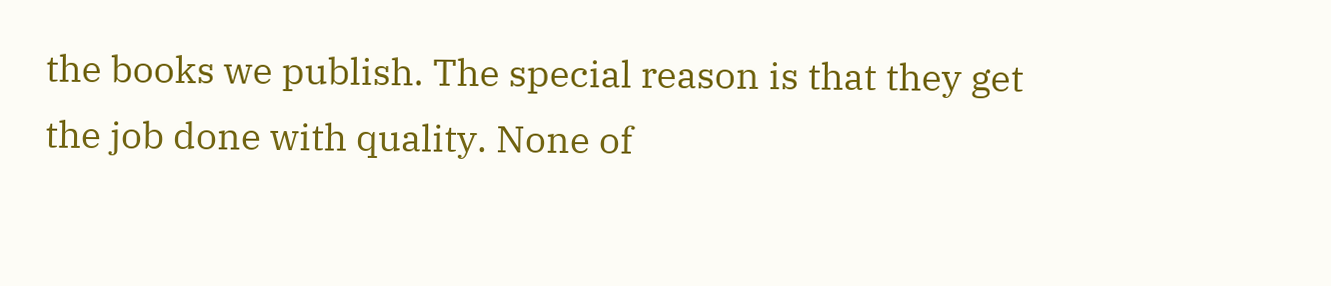the books we publish. The special reason is that they get the job done with quality. None of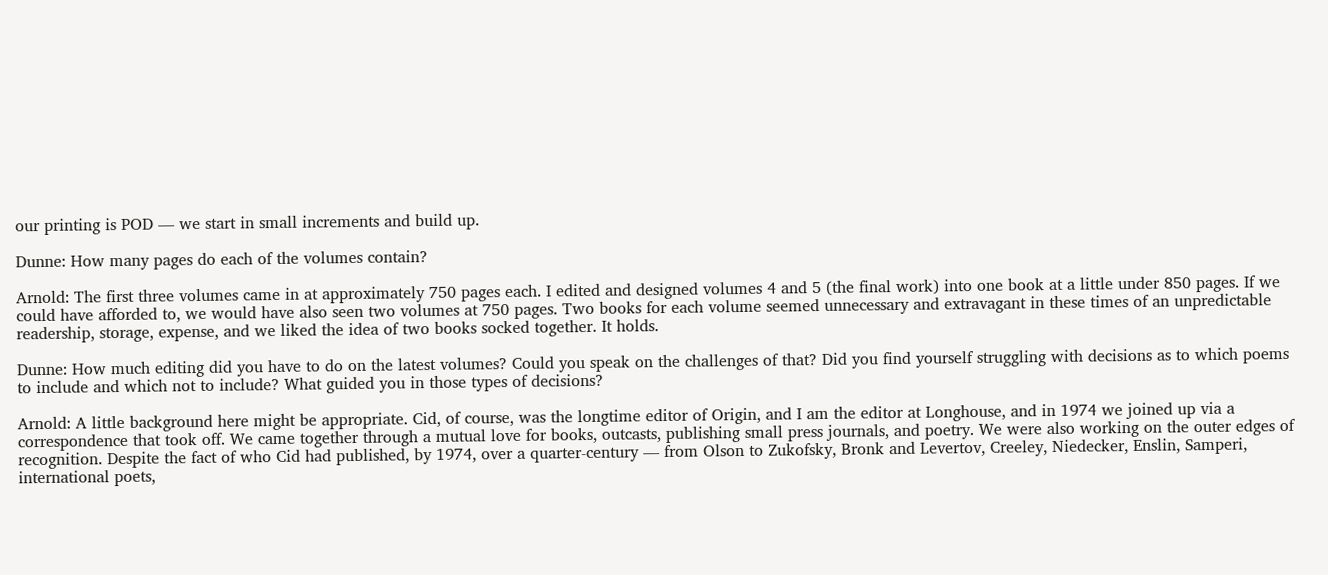our printing is POD — we start in small increments and build up.

Dunne: How many pages do each of the volumes contain?

Arnold: The first three volumes came in at approximately 750 pages each. I edited and designed volumes 4 and 5 (the final work) into one book at a little under 850 pages. If we could have afforded to, we would have also seen two volumes at 750 pages. Two books for each volume seemed unnecessary and extravagant in these times of an unpredictable readership, storage, expense, and we liked the idea of two books socked together. It holds.

Dunne: How much editing did you have to do on the latest volumes? Could you speak on the challenges of that? Did you find yourself struggling with decisions as to which poems to include and which not to include? What guided you in those types of decisions?

Arnold: A little background here might be appropriate. Cid, of course, was the longtime editor of Origin, and I am the editor at Longhouse, and in 1974 we joined up via a correspondence that took off. We came together through a mutual love for books, outcasts, publishing small press journals, and poetry. We were also working on the outer edges of recognition. Despite the fact of who Cid had published, by 1974, over a quarter-century — from Olson to Zukofsky, Bronk and Levertov, Creeley, Niedecker, Enslin, Samperi, international poets,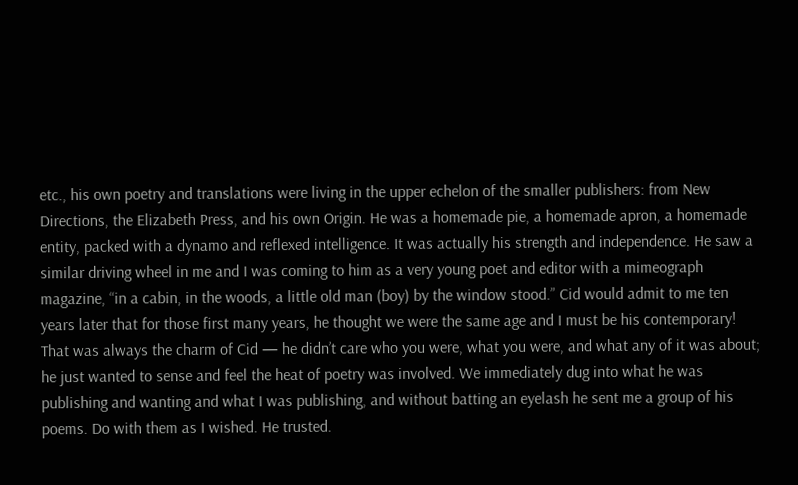etc., his own poetry and translations were living in the upper echelon of the smaller publishers: from New Directions, the Elizabeth Press, and his own Origin. He was a homemade pie, a homemade apron, a homemade entity, packed with a dynamo and reflexed intelligence. It was actually his strength and independence. He saw a similar driving wheel in me and I was coming to him as a very young poet and editor with a mimeograph magazine, “in a cabin, in the woods, a little old man (boy) by the window stood.” Cid would admit to me ten years later that for those first many years, he thought we were the same age and I must be his contemporary! That was always the charm of Cid — he didn’t care who you were, what you were, and what any of it was about; he just wanted to sense and feel the heat of poetry was involved. We immediately dug into what he was publishing and wanting and what I was publishing, and without batting an eyelash he sent me a group of his poems. Do with them as I wished. He trusted.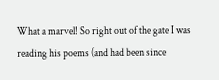What a marvel! So right out of the gate I was reading his poems (and had been since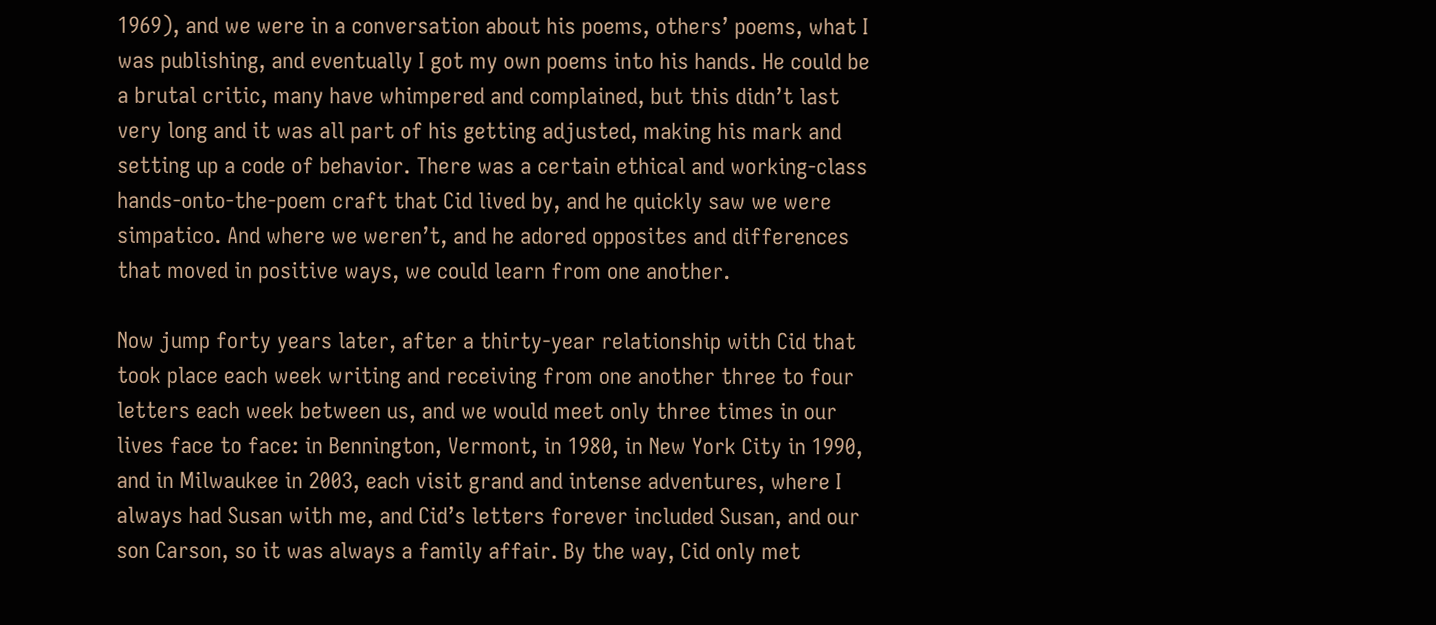1969), and we were in a conversation about his poems, others’ poems, what I was publishing, and eventually I got my own poems into his hands. He could be a brutal critic, many have whimpered and complained, but this didn’t last very long and it was all part of his getting adjusted, making his mark and setting up a code of behavior. There was a certain ethical and working-class hands-onto-the-poem craft that Cid lived by, and he quickly saw we were simpatico. And where we weren’t, and he adored opposites and differences that moved in positive ways, we could learn from one another.

Now jump forty years later, after a thirty-year relationship with Cid that took place each week writing and receiving from one another three to four letters each week between us, and we would meet only three times in our lives face to face: in Bennington, Vermont, in 1980, in New York City in 1990, and in Milwaukee in 2003, each visit grand and intense adventures, where I always had Susan with me, and Cid’s letters forever included Susan, and our son Carson, so it was always a family affair. By the way, Cid only met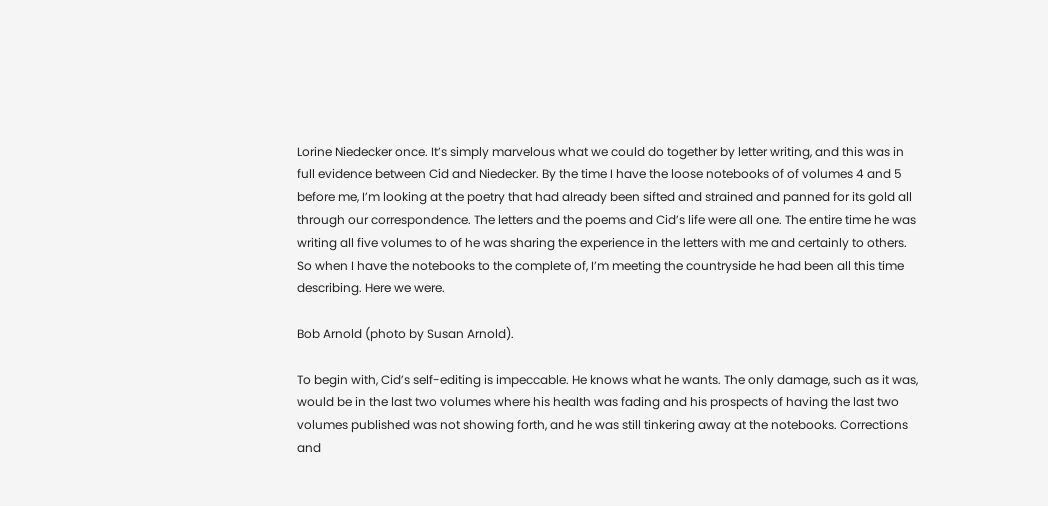Lorine Niedecker once. It’s simply marvelous what we could do together by letter writing, and this was in full evidence between Cid and Niedecker. By the time I have the loose notebooks of of volumes 4 and 5 before me, I’m looking at the poetry that had already been sifted and strained and panned for its gold all through our correspondence. The letters and the poems and Cid’s life were all one. The entire time he was writing all five volumes to of he was sharing the experience in the letters with me and certainly to others. So when I have the notebooks to the complete of, I’m meeting the countryside he had been all this time describing. Here we were.

Bob Arnold (photo by Susan Arnold).

To begin with, Cid’s self-editing is impeccable. He knows what he wants. The only damage, such as it was, would be in the last two volumes where his health was fading and his prospects of having the last two volumes published was not showing forth, and he was still tinkering away at the notebooks. Corrections and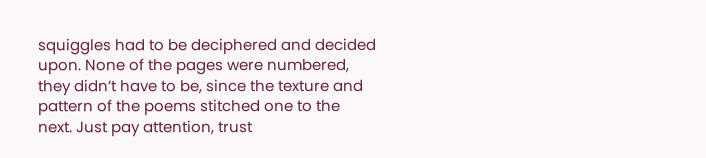squiggles had to be deciphered and decided upon. None of the pages were numbered, they didn’t have to be, since the texture and pattern of the poems stitched one to the next. Just pay attention, trust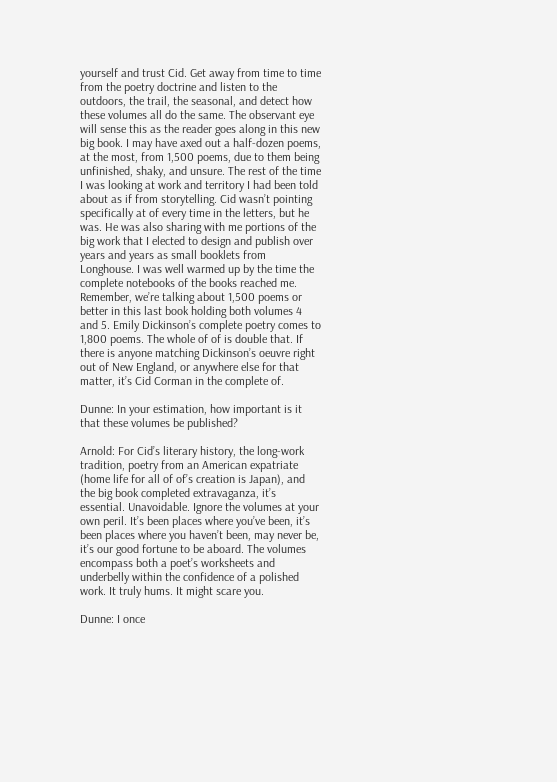yourself and trust Cid. Get away from time to time from the poetry doctrine and listen to the outdoors, the trail, the seasonal, and detect how these volumes all do the same. The observant eye will sense this as the reader goes along in this new big book. I may have axed out a half-dozen poems, at the most, from 1,500 poems, due to them being unfinished, shaky, and unsure. The rest of the time I was looking at work and territory I had been told about as if from storytelling. Cid wasn’t pointing specifically at of every time in the letters, but he was. He was also sharing with me portions of the big work that I elected to design and publish over years and years as small booklets from Longhouse. I was well warmed up by the time the complete notebooks of the books reached me. Remember, we’re talking about 1,500 poems or better in this last book holding both volumes 4 and 5. Emily Dickinson’s complete poetry comes to 1,800 poems. The whole of of is double that. If there is anyone matching Dickinson’s oeuvre right out of New England, or anywhere else for that matter, it’s Cid Corman in the complete of.

Dunne: In your estimation, how important is it that these volumes be published?

Arnold: For Cid’s literary history, the long-work tradition, poetry from an American expatriate (home life for all of of’s creation is Japan), and the big book completed extravaganza, it’s essential. Unavoidable. Ignore the volumes at your own peril. It’s been places where you’ve been, it’s been places where you haven’t been, may never be, it’s our good fortune to be aboard. The volumes encompass both a poet’s worksheets and underbelly within the confidence of a polished work. It truly hums. It might scare you.

Dunne: I once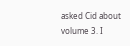asked Cid about volume 3. I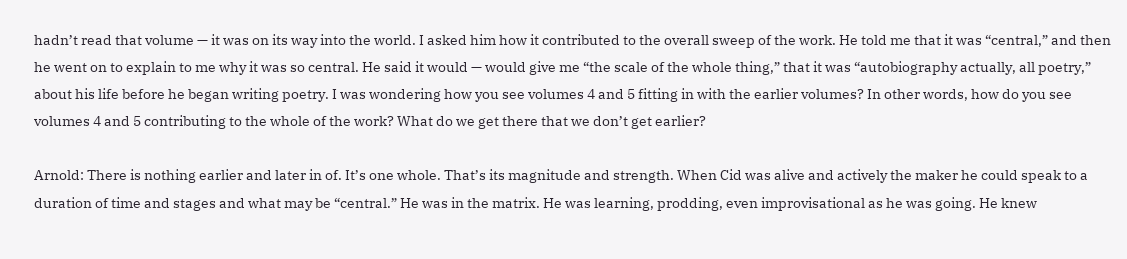hadn’t read that volume — it was on its way into the world. I asked him how it contributed to the overall sweep of the work. He told me that it was “central,” and then he went on to explain to me why it was so central. He said it would — would give me “the scale of the whole thing,” that it was “autobiography actually, all poetry,” about his life before he began writing poetry. I was wondering how you see volumes 4 and 5 fitting in with the earlier volumes? In other words, how do you see volumes 4 and 5 contributing to the whole of the work? What do we get there that we don’t get earlier?

Arnold: There is nothing earlier and later in of. It’s one whole. That’s its magnitude and strength. When Cid was alive and actively the maker he could speak to a duration of time and stages and what may be “central.” He was in the matrix. He was learning, prodding, even improvisational as he was going. He knew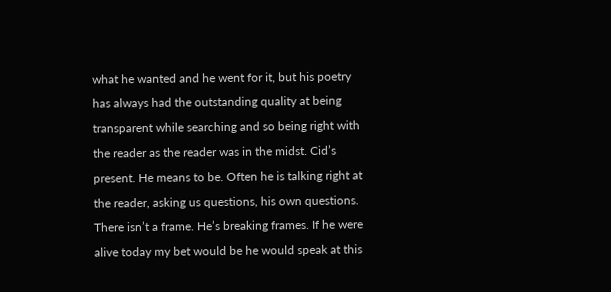what he wanted and he went for it, but his poetry has always had the outstanding quality at being transparent while searching and so being right with the reader as the reader was in the midst. Cid’s present. He means to be. Often he is talking right at the reader, asking us questions, his own questions. There isn’t a frame. He’s breaking frames. If he were alive today my bet would be he would speak at this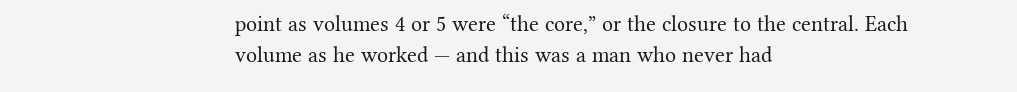point as volumes 4 or 5 were “the core,” or the closure to the central. Each volume as he worked — and this was a man who never had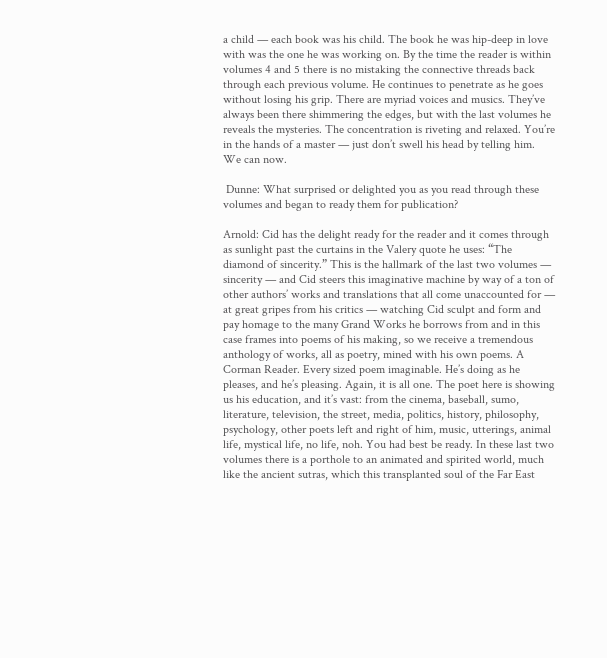a child — each book was his child. The book he was hip-deep in love with was the one he was working on. By the time the reader is within volumes 4 and 5 there is no mistaking the connective threads back through each previous volume. He continues to penetrate as he goes without losing his grip. There are myriad voices and musics. They’ve always been there shimmering the edges, but with the last volumes he reveals the mysteries. The concentration is riveting and relaxed. You’re in the hands of a master — just don’t swell his head by telling him. We can now.

 Dunne: What surprised or delighted you as you read through these volumes and began to ready them for publication?

Arnold: Cid has the delight ready for the reader and it comes through as sunlight past the curtains in the Valery quote he uses: “The diamond of sincerity.” This is the hallmark of the last two volumes — sincerity — and Cid steers this imaginative machine by way of a ton of other authors’ works and translations that all come unaccounted for — at great gripes from his critics — watching Cid sculpt and form and pay homage to the many Grand Works he borrows from and in this case frames into poems of his making, so we receive a tremendous anthology of works, all as poetry, mined with his own poems. A Corman Reader. Every sized poem imaginable. He’s doing as he pleases, and he’s pleasing. Again, it is all one. The poet here is showing us his education, and it’s vast: from the cinema, baseball, sumo, literature, television, the street, media, politics, history, philosophy, psychology, other poets left and right of him, music, utterings, animal life, mystical life, no life, noh. You had best be ready. In these last two volumes there is a porthole to an animated and spirited world, much like the ancient sutras, which this transplanted soul of the Far East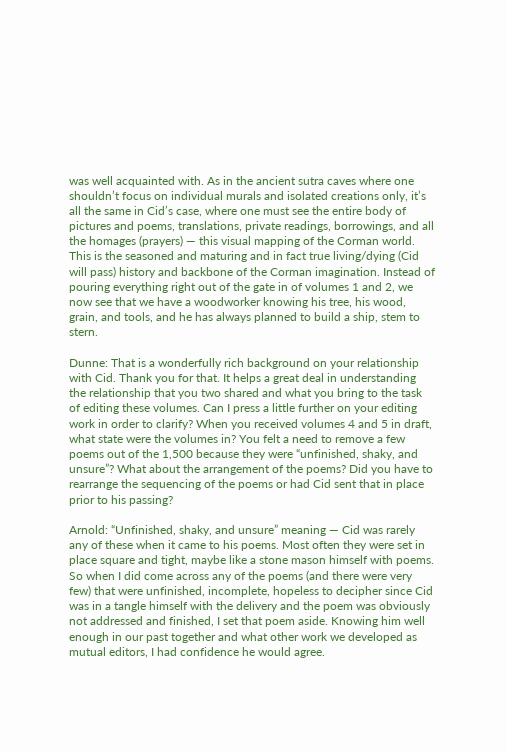was well acquainted with. As in the ancient sutra caves where one shouldn’t focus on individual murals and isolated creations only, it’s all the same in Cid’s case, where one must see the entire body of pictures and poems, translations, private readings, borrowings, and all the homages (prayers) — this visual mapping of the Corman world. This is the seasoned and maturing and in fact true living/dying (Cid will pass) history and backbone of the Corman imagination. Instead of pouring everything right out of the gate in of volumes 1 and 2, we now see that we have a woodworker knowing his tree, his wood, grain, and tools, and he has always planned to build a ship, stem to stern.

Dunne: That is a wonderfully rich background on your relationship with Cid. Thank you for that. It helps a great deal in understanding the relationship that you two shared and what you bring to the task of editing these volumes. Can I press a little further on your editing work in order to clarify? When you received volumes 4 and 5 in draft, what state were the volumes in? You felt a need to remove a few poems out of the 1,500 because they were “unfinished, shaky, and unsure”? What about the arrangement of the poems? Did you have to rearrange the sequencing of the poems or had Cid sent that in place prior to his passing?

Arnold: “Unfinished, shaky, and unsure” meaning — Cid was rarely any of these when it came to his poems. Most often they were set in place square and tight, maybe like a stone mason himself with poems. So when I did come across any of the poems (and there were very few) that were unfinished, incomplete, hopeless to decipher since Cid was in a tangle himself with the delivery and the poem was obviously not addressed and finished, I set that poem aside. Knowing him well enough in our past together and what other work we developed as mutual editors, I had confidence he would agree.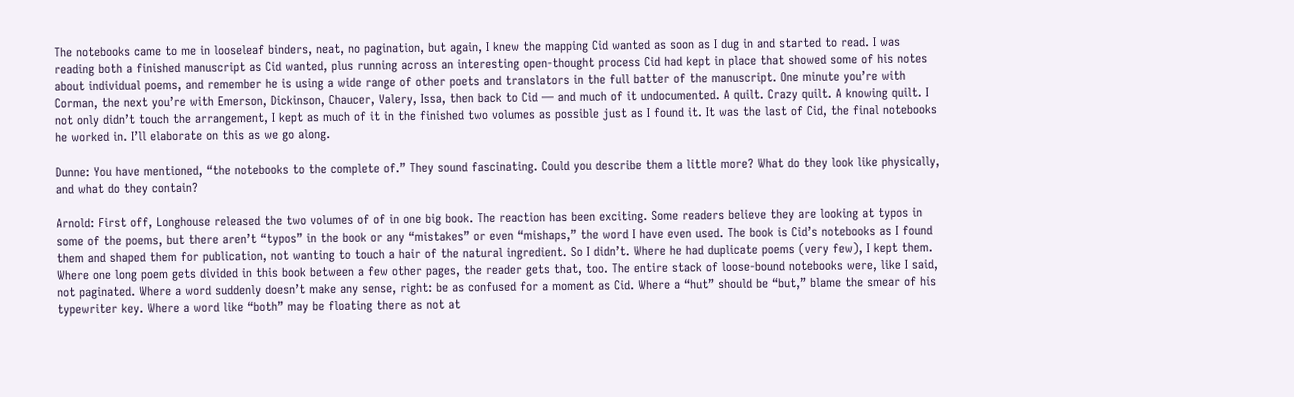The notebooks came to me in looseleaf binders, neat, no pagination, but again, I knew the mapping Cid wanted as soon as I dug in and started to read. I was reading both a finished manuscript as Cid wanted, plus running across an interesting open-thought process Cid had kept in place that showed some of his notes about individual poems, and remember he is using a wide range of other poets and translators in the full batter of the manuscript. One minute you’re with Corman, the next you’re with Emerson, Dickinson, Chaucer, Valery, Issa, then back to Cid — and much of it undocumented. A quilt. Crazy quilt. A knowing quilt. I not only didn’t touch the arrangement, I kept as much of it in the finished two volumes as possible just as I found it. It was the last of Cid, the final notebooks he worked in. I’ll elaborate on this as we go along.

Dunne: You have mentioned, “the notebooks to the complete of.” They sound fascinating. Could you describe them a little more? What do they look like physically, and what do they contain?

Arnold: First off, Longhouse released the two volumes of of in one big book. The reaction has been exciting. Some readers believe they are looking at typos in some of the poems, but there aren’t “typos” in the book or any “mistakes” or even “mishaps,” the word I have even used. The book is Cid’s notebooks as I found them and shaped them for publication, not wanting to touch a hair of the natural ingredient. So I didn’t. Where he had duplicate poems (very few), I kept them. Where one long poem gets divided in this book between a few other pages, the reader gets that, too. The entire stack of loose-bound notebooks were, like I said, not paginated. Where a word suddenly doesn’t make any sense, right: be as confused for a moment as Cid. Where a “hut” should be “but,” blame the smear of his typewriter key. Where a word like “both” may be floating there as not at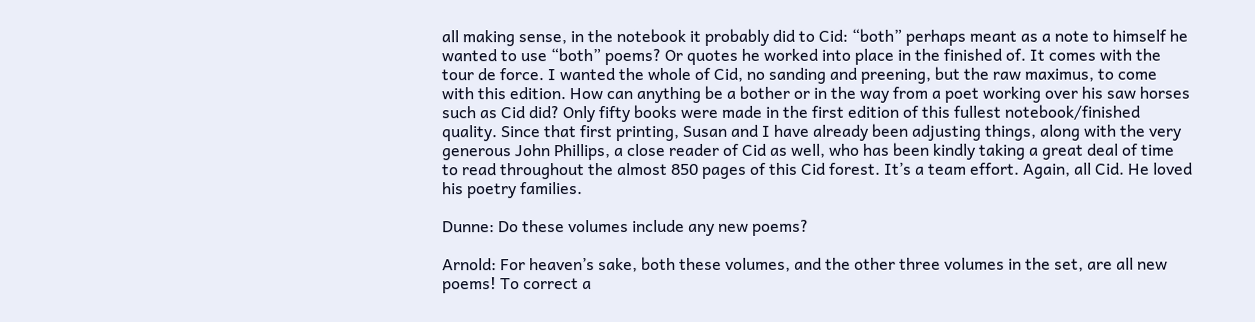all making sense, in the notebook it probably did to Cid: “both” perhaps meant as a note to himself he wanted to use “both” poems? Or quotes he worked into place in the finished of. It comes with the tour de force. I wanted the whole of Cid, no sanding and preening, but the raw maximus, to come with this edition. How can anything be a bother or in the way from a poet working over his saw horses such as Cid did? Only fifty books were made in the first edition of this fullest notebook/finished quality. Since that first printing, Susan and I have already been adjusting things, along with the very generous John Phillips, a close reader of Cid as well, who has been kindly taking a great deal of time to read throughout the almost 850 pages of this Cid forest. It’s a team effort. Again, all Cid. He loved his poetry families.

Dunne: Do these volumes include any new poems?

Arnold: For heaven’s sake, both these volumes, and the other three volumes in the set, are all new poems! To correct a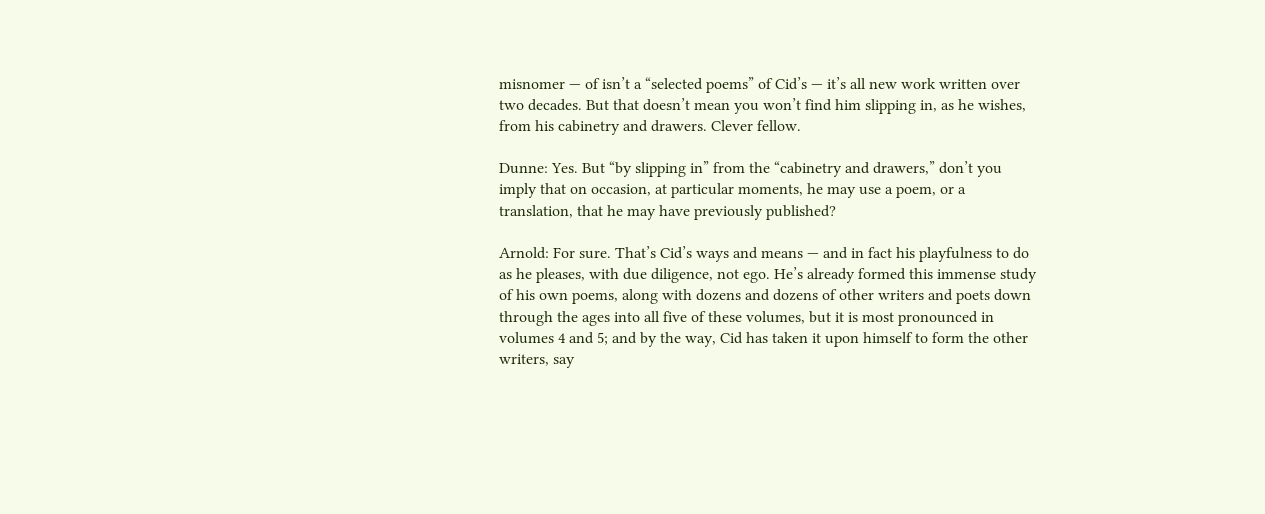misnomer — of isn’t a “selected poems” of Cid’s — it’s all new work written over two decades. But that doesn’t mean you won’t find him slipping in, as he wishes, from his cabinetry and drawers. Clever fellow.

Dunne: Yes. But “by slipping in” from the “cabinetry and drawers,” don’t you imply that on occasion, at particular moments, he may use a poem, or a translation, that he may have previously published?

Arnold: For sure. That’s Cid’s ways and means — and in fact his playfulness to do as he pleases, with due diligence, not ego. He’s already formed this immense study of his own poems, along with dozens and dozens of other writers and poets down through the ages into all five of these volumes, but it is most pronounced in volumes 4 and 5; and by the way, Cid has taken it upon himself to form the other writers, say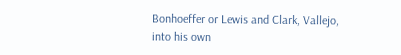Bonhoeffer or Lewis and Clark, Vallejo, into his own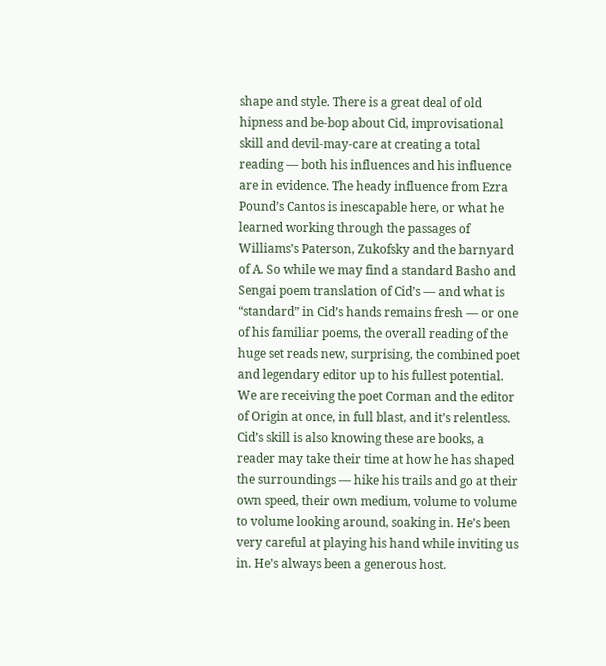shape and style. There is a great deal of old hipness and be-bop about Cid, improvisational skill and devil-may-care at creating a total reading — both his influences and his influence are in evidence. The heady influence from Ezra Pound’s Cantos is inescapable here, or what he learned working through the passages of Williams’s Paterson, Zukofsky and the barnyard of A. So while we may find a standard Basho and Sengai poem translation of Cid’s — and what is “standard” in Cid’s hands remains fresh — or one of his familiar poems, the overall reading of the huge set reads new, surprising, the combined poet and legendary editor up to his fullest potential. We are receiving the poet Corman and the editor of Origin at once, in full blast, and it’s relentless. Cid’s skill is also knowing these are books, a reader may take their time at how he has shaped the surroundings — hike his trails and go at their own speed, their own medium, volume to volume to volume looking around, soaking in. He’s been very careful at playing his hand while inviting us in. He’s always been a generous host.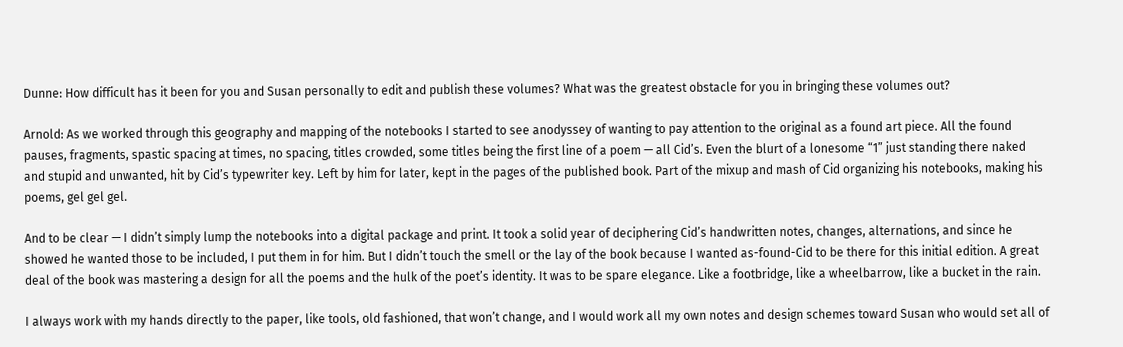Dunne: How difficult has it been for you and Susan personally to edit and publish these volumes? What was the greatest obstacle for you in bringing these volumes out?

Arnold: As we worked through this geography and mapping of the notebooks I started to see anodyssey of wanting to pay attention to the original as a found art piece. All the found pauses, fragments, spastic spacing at times, no spacing, titles crowded, some titles being the first line of a poem — all Cid’s. Even the blurt of a lonesome “1” just standing there naked and stupid and unwanted, hit by Cid’s typewriter key. Left by him for later, kept in the pages of the published book. Part of the mixup and mash of Cid organizing his notebooks, making his poems, gel gel gel.

And to be clear — I didn’t simply lump the notebooks into a digital package and print. It took a solid year of deciphering Cid’s handwritten notes, changes, alternations, and since he showed he wanted those to be included, I put them in for him. But I didn’t touch the smell or the lay of the book because I wanted as-found-Cid to be there for this initial edition. A great deal of the book was mastering a design for all the poems and the hulk of the poet’s identity. It was to be spare elegance. Like a footbridge, like a wheelbarrow, like a bucket in the rain.

I always work with my hands directly to the paper, like tools, old fashioned, that won’t change, and I would work all my own notes and design schemes toward Susan who would set all of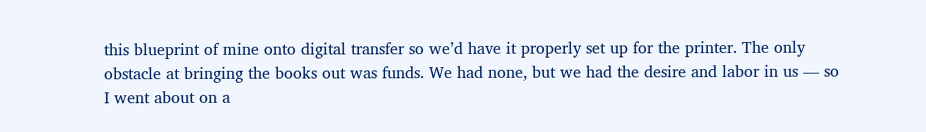this blueprint of mine onto digital transfer so we’d have it properly set up for the printer. The only obstacle at bringing the books out was funds. We had none, but we had the desire and labor in us — so I went about on a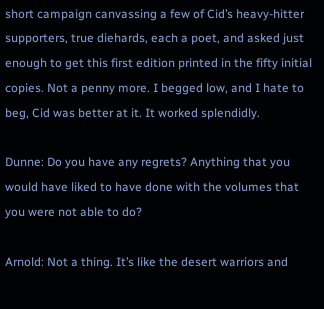short campaign canvassing a few of Cid’s heavy-hitter supporters, true diehards, each a poet, and asked just enough to get this first edition printed in the fifty initial copies. Not a penny more. I begged low, and I hate to beg, Cid was better at it. It worked splendidly.

Dunne: Do you have any regrets? Anything that you would have liked to have done with the volumes that you were not able to do?

Arnold: Not a thing. It’s like the desert warriors and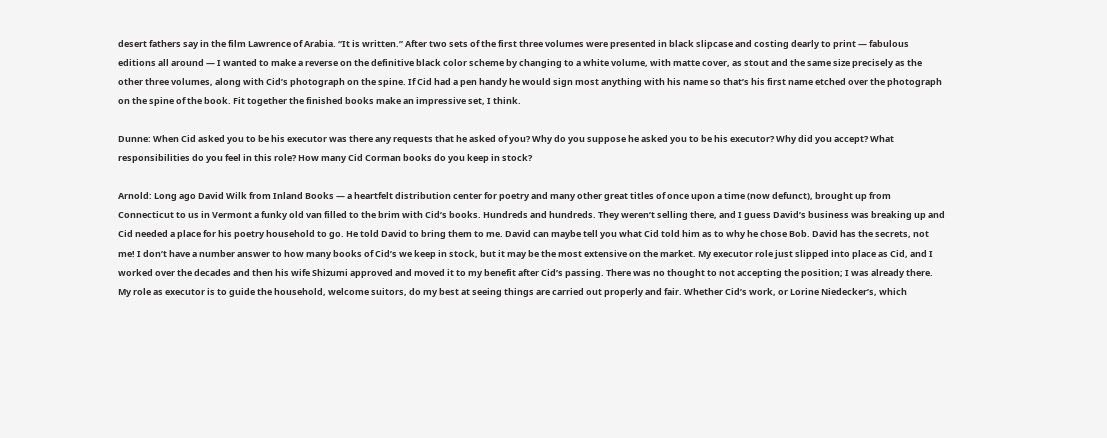desert fathers say in the film Lawrence of Arabia. “It is written.” After two sets of the first three volumes were presented in black slipcase and costing dearly to print — fabulous editions all around — I wanted to make a reverse on the definitive black color scheme by changing to a white volume, with matte cover, as stout and the same size precisely as the other three volumes, along with Cid’s photograph on the spine. If Cid had a pen handy he would sign most anything with his name so that’s his first name etched over the photograph on the spine of the book. Fit together the finished books make an impressive set, I think.

Dunne: When Cid asked you to be his executor was there any requests that he asked of you? Why do you suppose he asked you to be his executor? Why did you accept? What responsibilities do you feel in this role? How many Cid Corman books do you keep in stock?

Arnold: Long ago David Wilk from Inland Books — a heartfelt distribution center for poetry and many other great titles of once upon a time (now defunct), brought up from Connecticut to us in Vermont a funky old van filled to the brim with Cid’s books. Hundreds and hundreds. They weren’t selling there, and I guess David’s business was breaking up and Cid needed a place for his poetry household to go. He told David to bring them to me. David can maybe tell you what Cid told him as to why he chose Bob. David has the secrets, not me! I don’t have a number answer to how many books of Cid’s we keep in stock, but it may be the most extensive on the market. My executor role just slipped into place as Cid, and I worked over the decades and then his wife Shizumi approved and moved it to my benefit after Cid’s passing. There was no thought to not accepting the position; I was already there. My role as executor is to guide the household, welcome suitors, do my best at seeing things are carried out properly and fair. Whether Cid’s work, or Lorine Niedecker’s, which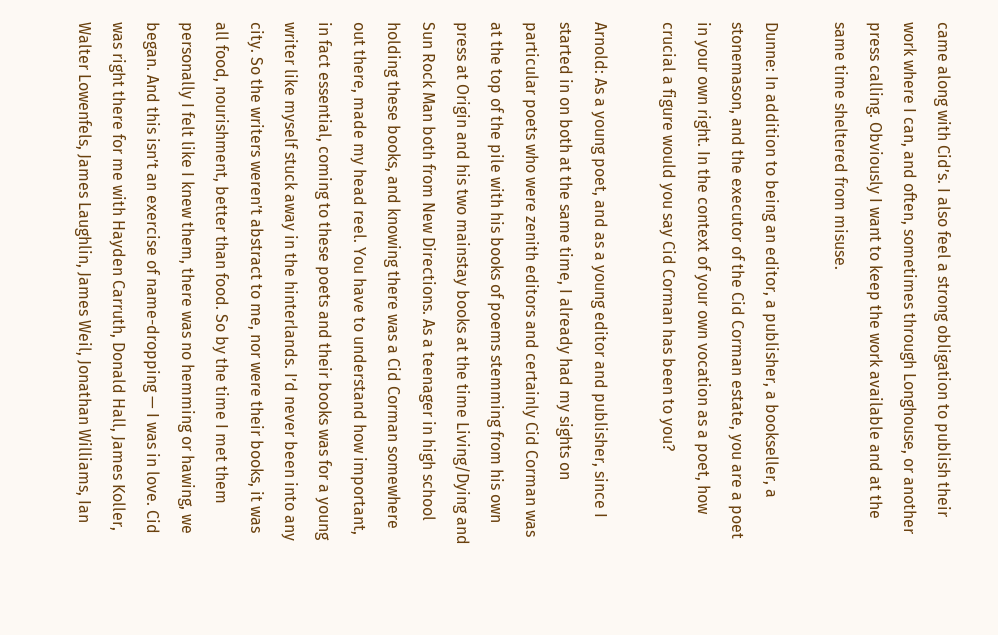came along with Cid’s. I also feel a strong obligation to publish their work where I can, and often, sometimes through Longhouse, or another press calling. Obviously I want to keep the work available and at the same time sheltered from misuse.

Dunne: In addition to being an editor, a publisher, a bookseller, a stonemason, and the executor of the Cid Corman estate, you are a poet in your own right. In the context of your own vocation as a poet, how crucial a figure would you say Cid Corman has been to you?

Arnold: As a young poet, and as a young editor and publisher, since I started in on both at the same time, I already had my sights on particular poets who were zenith editors and certainly Cid Corman was at the top of the pile with his books of poems stemming from his own press at Origin and his two mainstay books at the time Living/Dying and Sun Rock Man both from New Directions. As a teenager in high school holding these books, and knowing there was a Cid Corman somewhere out there, made my head reel. You have to understand how important, in fact essential, coming to these poets and their books was for a young writer like myself stuck away in the hinterlands. I’d never been into any city. So the writers weren’t abstract to me, nor were their books, it was all food, nourishment, better than food. So by the time I met them personally I felt like I knew them, there was no hemming or hawing, we began. And this isn’t an exercise of name-dropping — I was in love. Cid was right there for me with Hayden Carruth, Donald Hall, James Koller, Walter Lowenfels, James Laughlin, James Weil, Jonathan Williams, Ian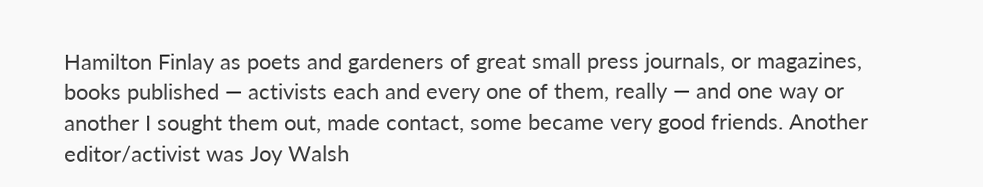Hamilton Finlay as poets and gardeners of great small press journals, or magazines, books published — activists each and every one of them, really — and one way or another I sought them out, made contact, some became very good friends. Another editor/activist was Joy Walsh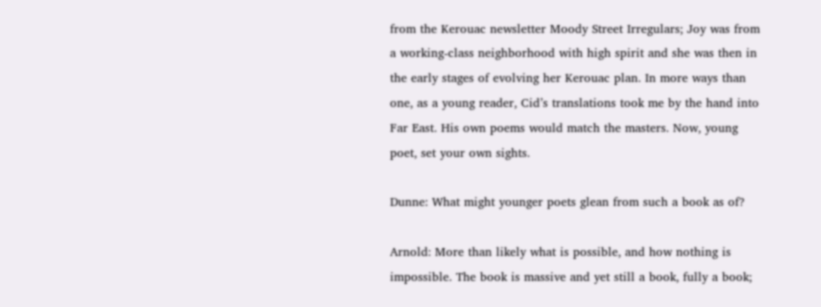from the Kerouac newsletter Moody Street Irregulars; Joy was from a working-class neighborhood with high spirit and she was then in the early stages of evolving her Kerouac plan. In more ways than one, as a young reader, Cid’s translations took me by the hand into Far East. His own poems would match the masters. Now, young poet, set your own sights.

Dunne: What might younger poets glean from such a book as of?

Arnold: More than likely what is possible, and how nothing is impossible. The book is massive and yet still a book, fully a book;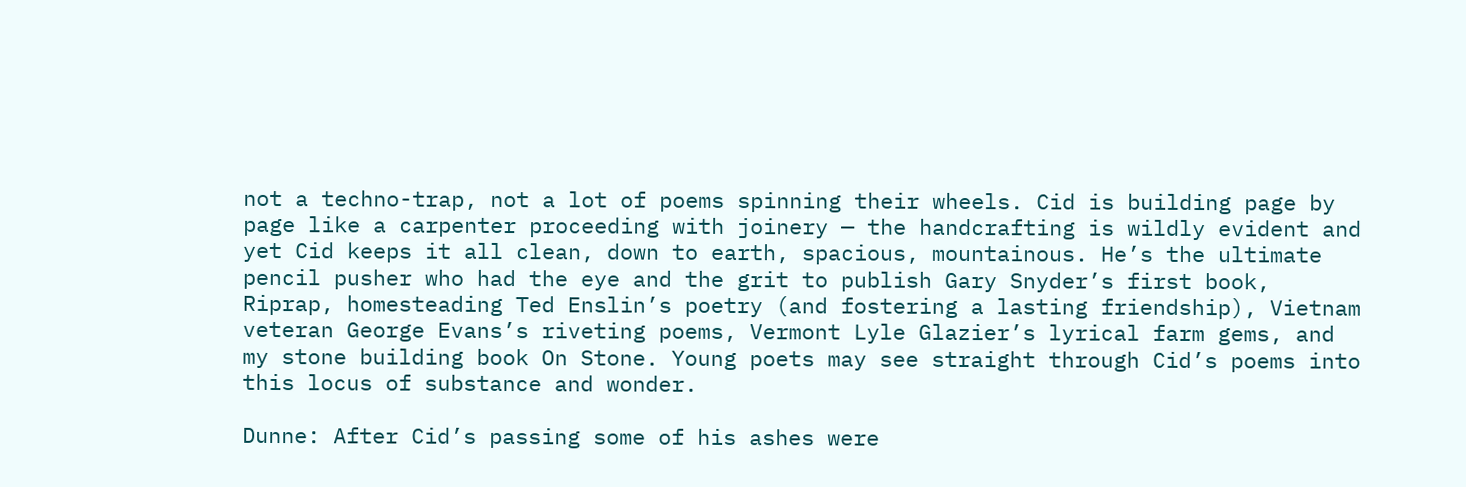not a techno-trap, not a lot of poems spinning their wheels. Cid is building page by page like a carpenter proceeding with joinery — the handcrafting is wildly evident and yet Cid keeps it all clean, down to earth, spacious, mountainous. He’s the ultimate pencil pusher who had the eye and the grit to publish Gary Snyder’s first book, Riprap, homesteading Ted Enslin’s poetry (and fostering a lasting friendship), Vietnam veteran George Evans’s riveting poems, Vermont Lyle Glazier’s lyrical farm gems, and my stone building book On Stone. Young poets may see straight through Cid’s poems into this locus of substance and wonder.

Dunne: After Cid’s passing some of his ashes were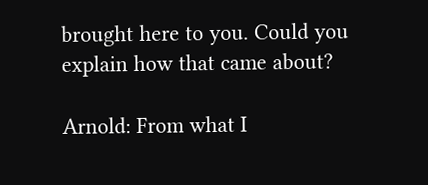brought here to you. Could you explain how that came about?

Arnold: From what I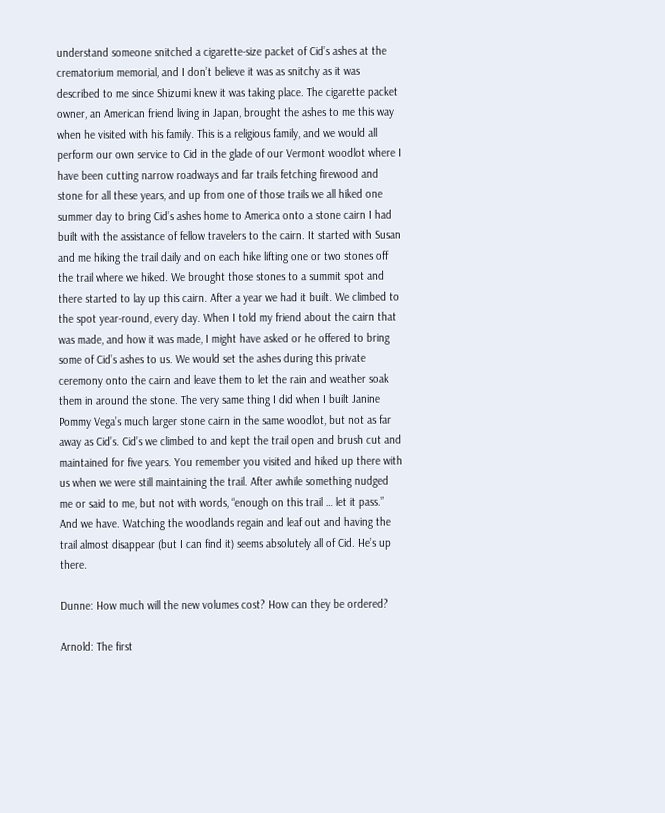understand someone snitched a cigarette-size packet of Cid’s ashes at the crematorium memorial, and I don’t believe it was as snitchy as it was described to me since Shizumi knew it was taking place. The cigarette packet owner, an American friend living in Japan, brought the ashes to me this way when he visited with his family. This is a religious family, and we would all perform our own service to Cid in the glade of our Vermont woodlot where I have been cutting narrow roadways and far trails fetching firewood and stone for all these years, and up from one of those trails we all hiked one summer day to bring Cid’s ashes home to America onto a stone cairn I had built with the assistance of fellow travelers to the cairn. It started with Susan and me hiking the trail daily and on each hike lifting one or two stones off the trail where we hiked. We brought those stones to a summit spot and there started to lay up this cairn. After a year we had it built. We climbed to the spot year-round, every day. When I told my friend about the cairn that was made, and how it was made, I might have asked or he offered to bring some of Cid’s ashes to us. We would set the ashes during this private ceremony onto the cairn and leave them to let the rain and weather soak them in around the stone. The very same thing I did when I built Janine Pommy Vega’s much larger stone cairn in the same woodlot, but not as far away as Cid’s. Cid’s we climbed to and kept the trail open and brush cut and maintained for five years. You remember you visited and hiked up there with us when we were still maintaining the trail. After awhile something nudged me or said to me, but not with words, “enough on this trail … let it pass.” And we have. Watching the woodlands regain and leaf out and having the trail almost disappear (but I can find it) seems absolutely all of Cid. He’s up there.

Dunne: How much will the new volumes cost? How can they be ordered?

Arnold: The first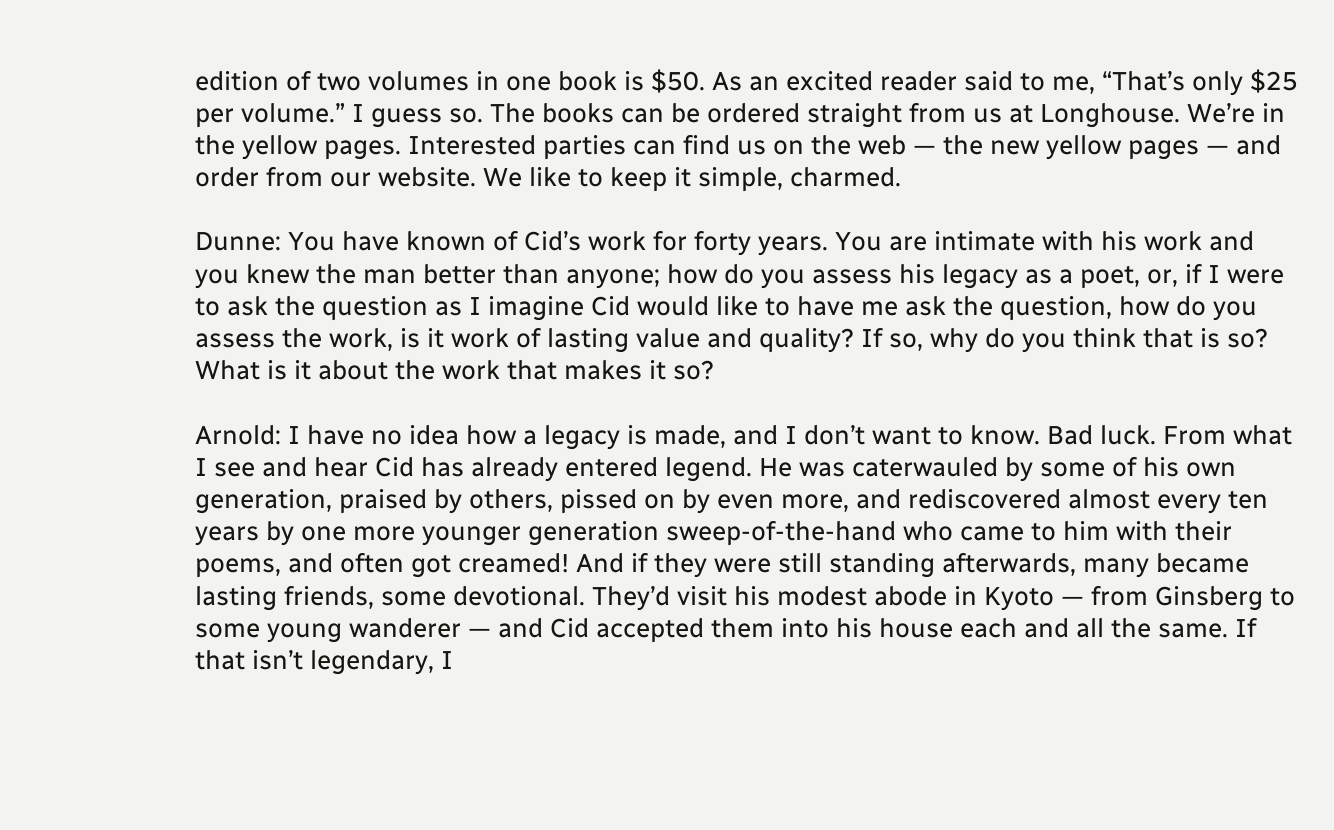edition of two volumes in one book is $50. As an excited reader said to me, “That’s only $25 per volume.” I guess so. The books can be ordered straight from us at Longhouse. We’re in the yellow pages. Interested parties can find us on the web — the new yellow pages — and order from our website. We like to keep it simple, charmed.

Dunne: You have known of Cid’s work for forty years. You are intimate with his work and you knew the man better than anyone; how do you assess his legacy as a poet, or, if I were to ask the question as I imagine Cid would like to have me ask the question, how do you assess the work, is it work of lasting value and quality? If so, why do you think that is so? What is it about the work that makes it so?

Arnold: I have no idea how a legacy is made, and I don’t want to know. Bad luck. From what I see and hear Cid has already entered legend. He was caterwauled by some of his own generation, praised by others, pissed on by even more, and rediscovered almost every ten years by one more younger generation sweep-of-the-hand who came to him with their poems, and often got creamed! And if they were still standing afterwards, many became lasting friends, some devotional. They’d visit his modest abode in Kyoto — from Ginsberg to some young wanderer — and Cid accepted them into his house each and all the same. If that isn’t legendary, I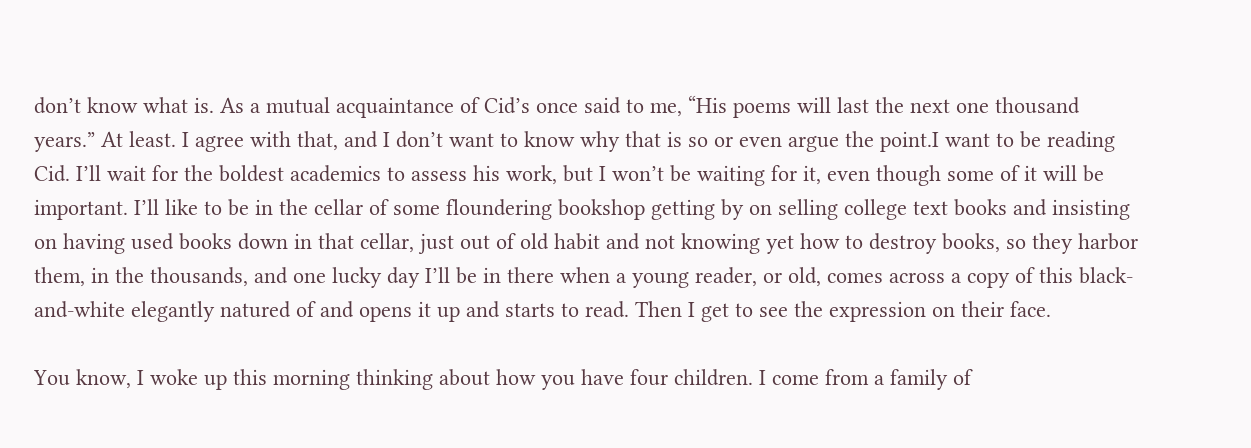don’t know what is. As a mutual acquaintance of Cid’s once said to me, “His poems will last the next one thousand years.” At least. I agree with that, and I don’t want to know why that is so or even argue the point.I want to be reading Cid. I’ll wait for the boldest academics to assess his work, but I won’t be waiting for it, even though some of it will be important. I’ll like to be in the cellar of some floundering bookshop getting by on selling college text books and insisting on having used books down in that cellar, just out of old habit and not knowing yet how to destroy books, so they harbor them, in the thousands, and one lucky day I’ll be in there when a young reader, or old, comes across a copy of this black-and-white elegantly natured of and opens it up and starts to read. Then I get to see the expression on their face.

You know, I woke up this morning thinking about how you have four children. I come from a family of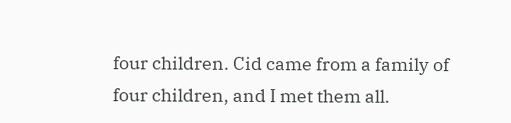four children. Cid came from a family of four children, and I met them all.